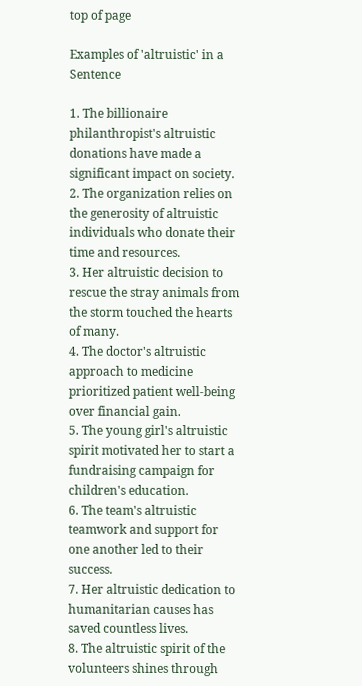top of page

Examples of 'altruistic' in a Sentence

1. The billionaire philanthropist's altruistic donations have made a significant impact on society.
2. The organization relies on the generosity of altruistic individuals who donate their time and resources.
3. Her altruistic decision to rescue the stray animals from the storm touched the hearts of many.
4. The doctor's altruistic approach to medicine prioritized patient well-being over financial gain.
5. The young girl's altruistic spirit motivated her to start a fundraising campaign for children's education.
6. The team's altruistic teamwork and support for one another led to their success.
7. Her altruistic dedication to humanitarian causes has saved countless lives.
8. The altruistic spirit of the volunteers shines through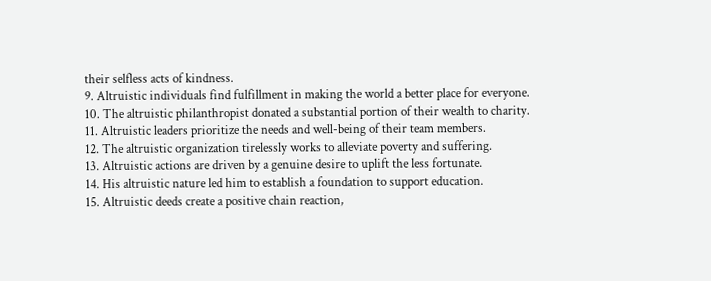their selfless acts of kindness.
9. Altruistic individuals find fulfillment in making the world a better place for everyone.
10. The altruistic philanthropist donated a substantial portion of their wealth to charity.
11. Altruistic leaders prioritize the needs and well-being of their team members.
12. The altruistic organization tirelessly works to alleviate poverty and suffering.
13. Altruistic actions are driven by a genuine desire to uplift the less fortunate.
14. His altruistic nature led him to establish a foundation to support education.
15. Altruistic deeds create a positive chain reaction,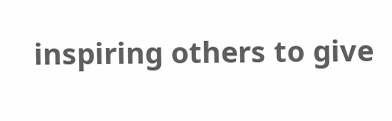inspiring others to give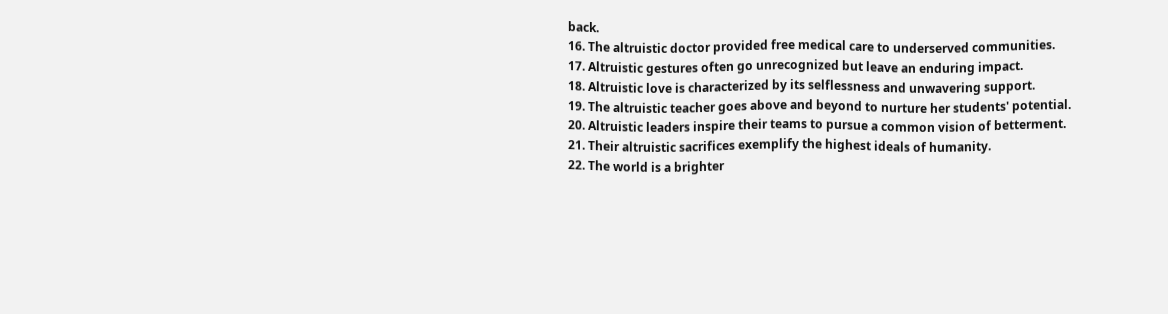back.
16. The altruistic doctor provided free medical care to underserved communities.
17. Altruistic gestures often go unrecognized but leave an enduring impact.
18. Altruistic love is characterized by its selflessness and unwavering support.
19. The altruistic teacher goes above and beyond to nurture her students' potential.
20. Altruistic leaders inspire their teams to pursue a common vision of betterment.
21. Their altruistic sacrifices exemplify the highest ideals of humanity.
22. The world is a brighter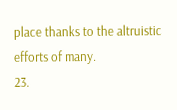place thanks to the altruistic efforts of many.
23.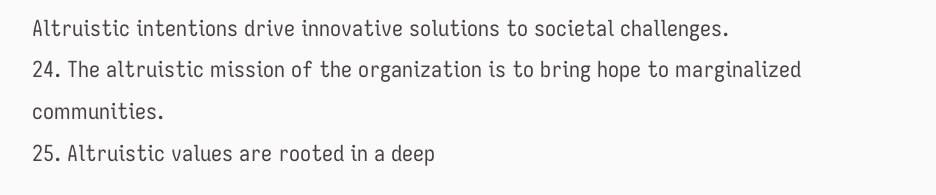Altruistic intentions drive innovative solutions to societal challenges.
24. The altruistic mission of the organization is to bring hope to marginalized communities.
25. Altruistic values are rooted in a deep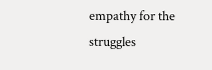empathy for the struggles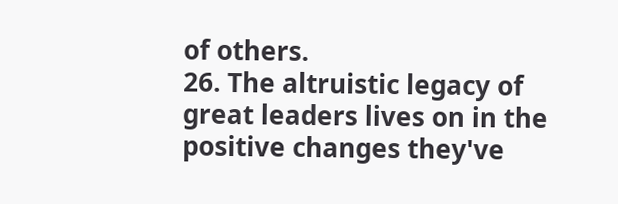of others.
26. The altruistic legacy of great leaders lives on in the positive changes they've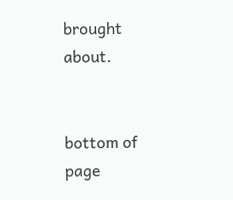brought about.


bottom of page